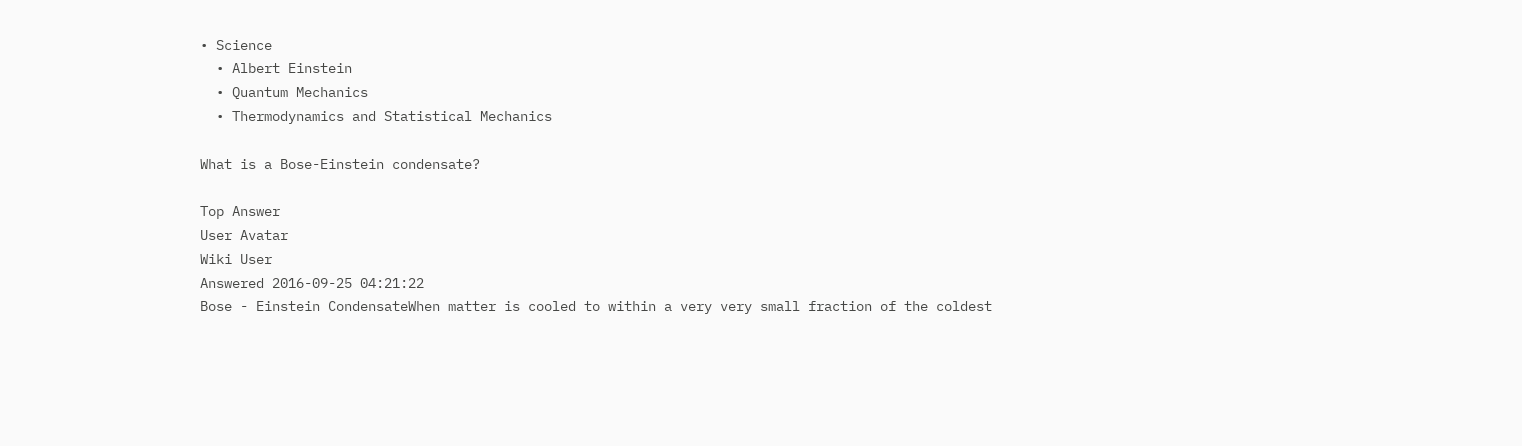• Science
  • Albert Einstein
  • Quantum Mechanics
  • Thermodynamics and Statistical Mechanics

What is a Bose-Einstein condensate?

Top Answer
User Avatar
Wiki User
Answered 2016-09-25 04:21:22
Bose - Einstein CondensateWhen matter is cooled to within a very very small fraction of the coldest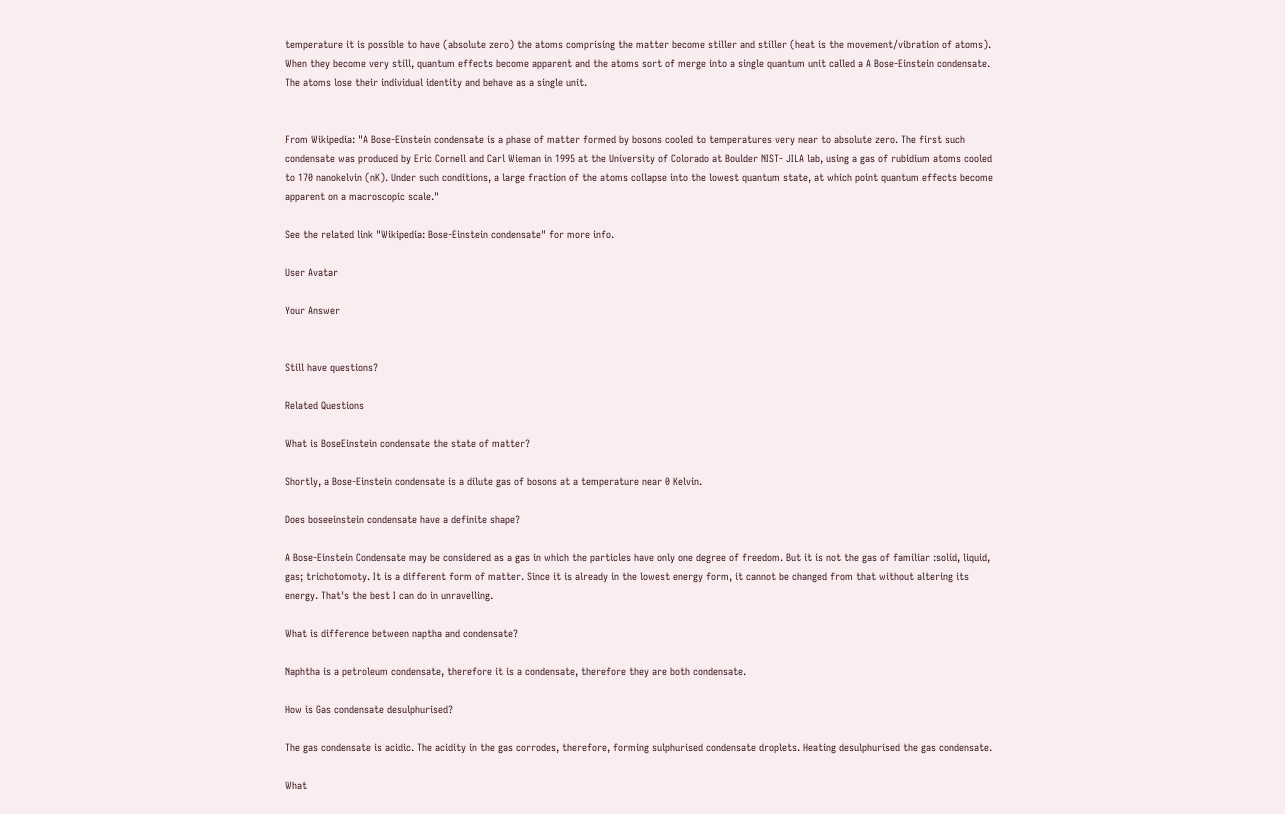temperature it is possible to have (absolute zero) the atoms comprising the matter become stiller and stiller (heat is the movement/vibration of atoms). When they become very still, quantum effects become apparent and the atoms sort of merge into a single quantum unit called a A Bose-Einstein condensate. The atoms lose their individual identity and behave as a single unit.


From Wikipedia: "A Bose-Einstein condensate is a phase of matter formed by bosons cooled to temperatures very near to absolute zero. The first such condensate was produced by Eric Cornell and Carl Wieman in 1995 at the University of Colorado at Boulder NIST- JILA lab, using a gas of rubidium atoms cooled to 170 nanokelvin (nK). Under such conditions, a large fraction of the atoms collapse into the lowest quantum state, at which point quantum effects become apparent on a macroscopic scale."

See the related link "Wikipedia: Bose-Einstein condensate" for more info.

User Avatar

Your Answer


Still have questions?

Related Questions

What is BoseEinstein condensate the state of matter?

Shortly, a Bose-Einstein condensate is a dilute gas of bosons at a temperature near 0 Kelvin.

Does boseeinstein condensate have a definite shape?

A Bose-Einstein Condensate may be considered as a gas in which the particles have only one degree of freedom. But it is not the gas of familiar :solid, liquid, gas; trichotomoty. It is a different form of matter. Since it is already in the lowest energy form, it cannot be changed from that without altering its energy. That's the best I can do in unravelling.

What is difference between naptha and condensate?

Naphtha is a petroleum condensate, therefore it is a condensate, therefore they are both condensate.

How is Gas condensate desulphurised?

The gas condensate is acidic. The acidity in the gas corrodes, therefore, forming sulphurised condensate droplets. Heating desulphurised the gas condensate.

What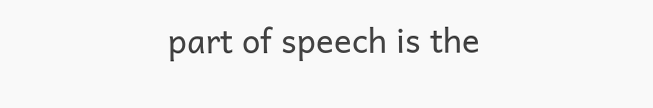part of speech is the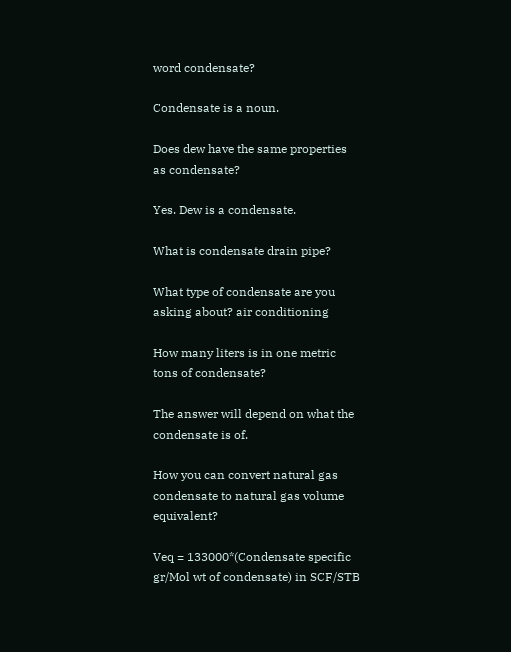word condensate?

Condensate is a noun.

Does dew have the same properties as condensate?

Yes. Dew is a condensate.

What is condensate drain pipe?

What type of condensate are you asking about? air conditioning

How many liters is in one metric tons of condensate?

The answer will depend on what the condensate is of.

How you can convert natural gas condensate to natural gas volume equivalent?

Veq = 133000*(Condensate specific gr/Mol wt of condensate) in SCF/STB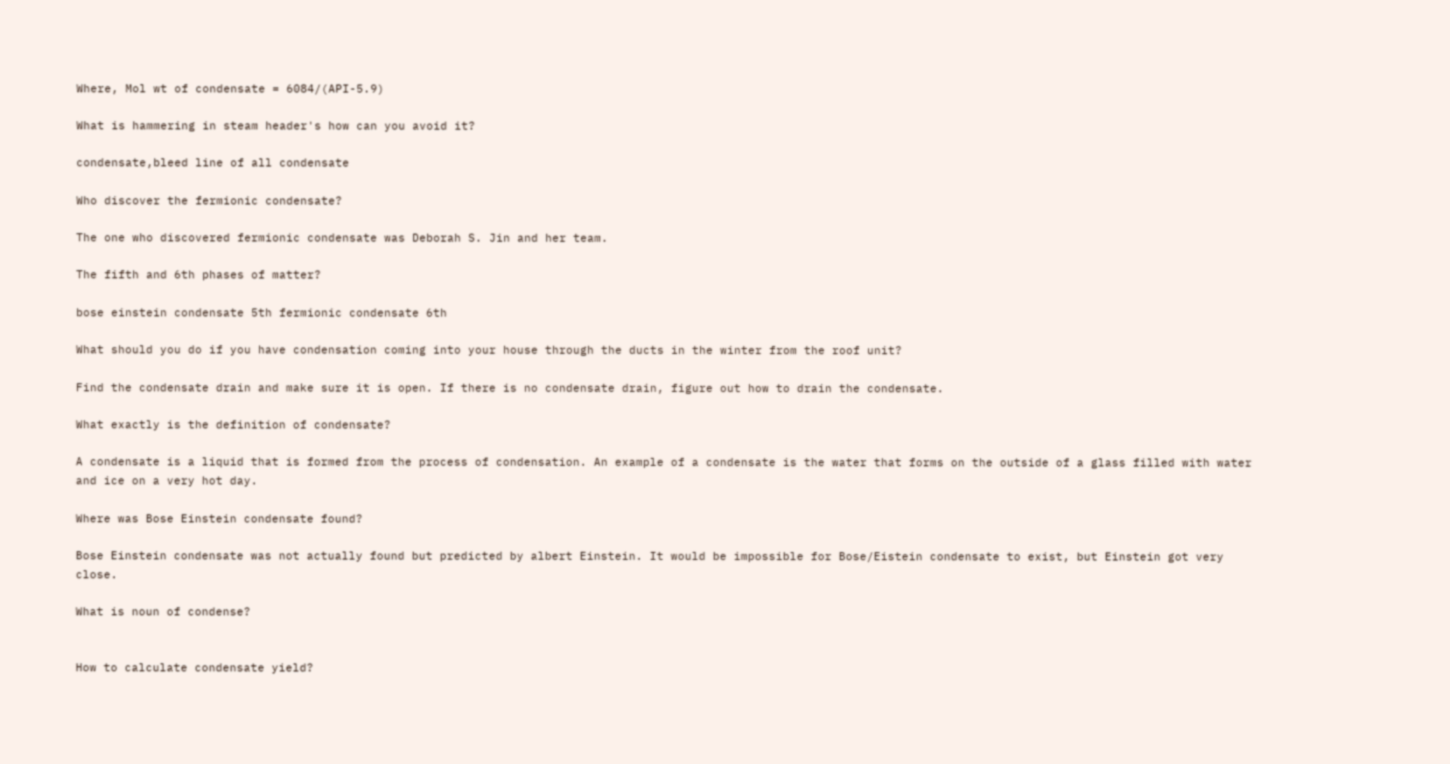Where, Mol wt of condensate = 6084/(API-5.9)

What is hammering in steam header's how can you avoid it?

condensate,bleed line of all condensate

Who discover the fermionic condensate?

The one who discovered fermionic condensate was Deborah S. Jin and her team.

The fifth and 6th phases of matter?

bose einstein condensate 5th fermionic condensate 6th

What should you do if you have condensation coming into your house through the ducts in the winter from the roof unit?

Find the condensate drain and make sure it is open. If there is no condensate drain, figure out how to drain the condensate.

What exactly is the definition of condensate?

A condensate is a liquid that is formed from the process of condensation. An example of a condensate is the water that forms on the outside of a glass filled with water and ice on a very hot day.

Where was Bose Einstein condensate found?

Bose Einstein condensate was not actually found but predicted by albert Einstein. It would be impossible for Bose/Eistein condensate to exist, but Einstein got very close.

What is noun of condense?


How to calculate condensate yield?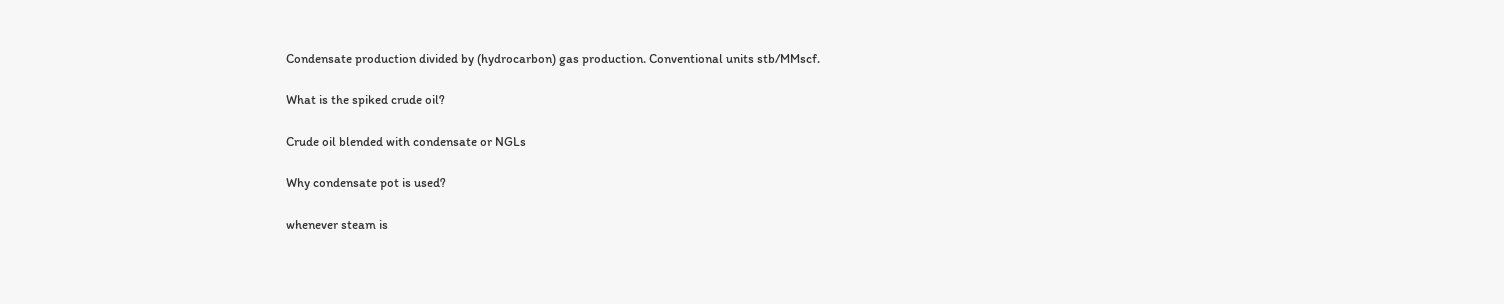Condensate production divided by (hydrocarbon) gas production. Conventional units stb/MMscf.

What is the spiked crude oil?

Crude oil blended with condensate or NGLs

Why condensate pot is used?

whenever steam is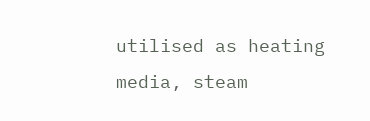utilised as heating media, steam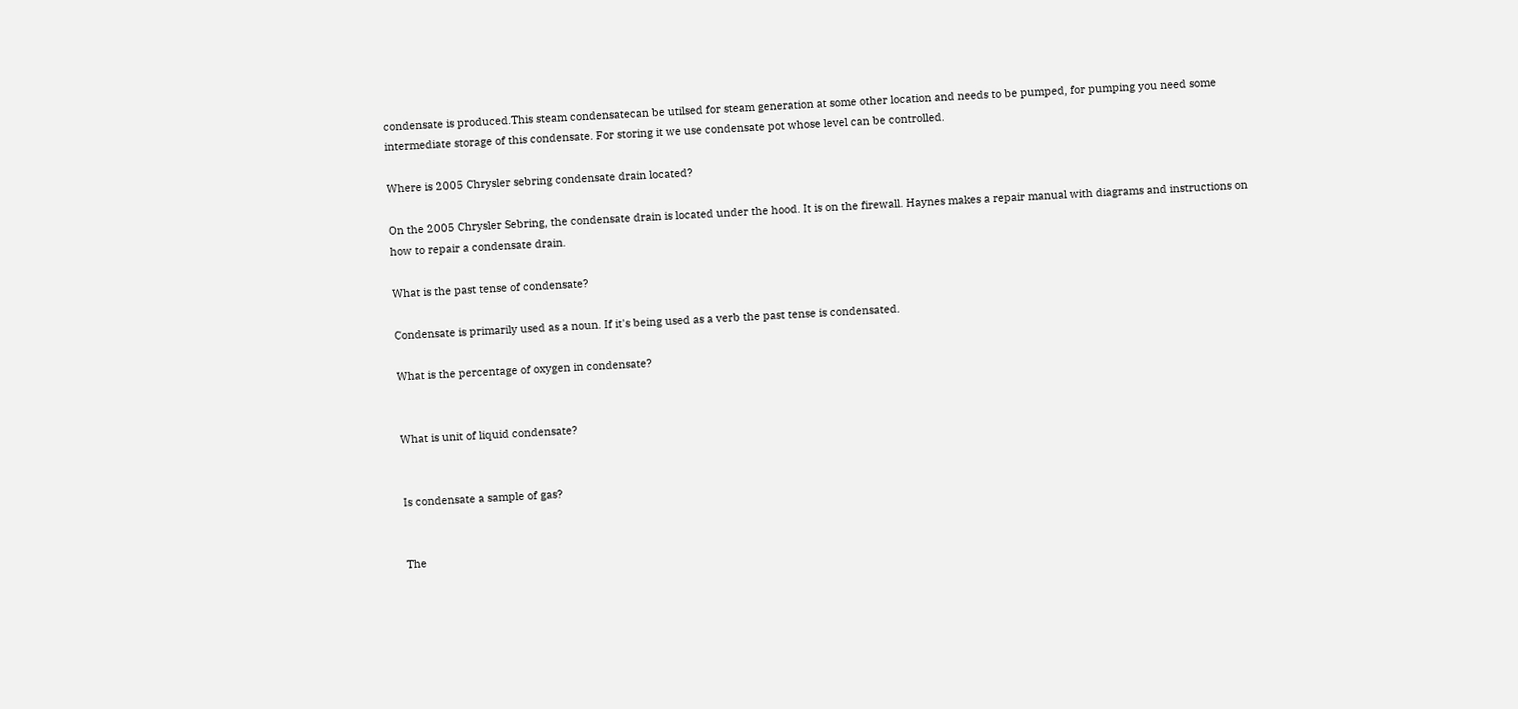condensate is produced.This steam condensatecan be utilsed for steam generation at some other location and needs to be pumped, for pumping you need some intermediate storage of this condensate. For storing it we use condensate pot whose level can be controlled.

Where is 2005 Chrysler sebring condensate drain located?

On the 2005 Chrysler Sebring, the condensate drain is located under the hood. It is on the firewall. Haynes makes a repair manual with diagrams and instructions on how to repair a condensate drain.

What is the past tense of condensate?

Condensate is primarily used as a noun. If it's being used as a verb the past tense is condensated.

What is the percentage of oxygen in condensate?


What is unit of liquid condensate?


Is condensate a sample of gas?


The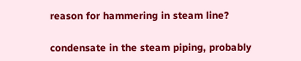reason for hammering in steam line?

condensate in the steam piping, probably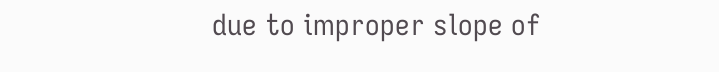due to improper slope of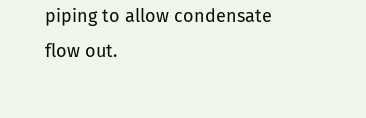piping to allow condensate flow out.